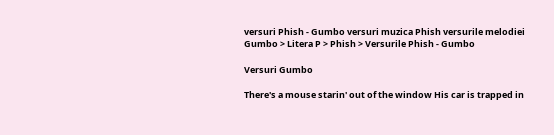versuri Phish - Gumbo versuri muzica Phish versurile melodiei Gumbo > Litera P > Phish > Versurile Phish - Gumbo

Versuri Gumbo

There's a mouse starin' out of the window His car is trapped in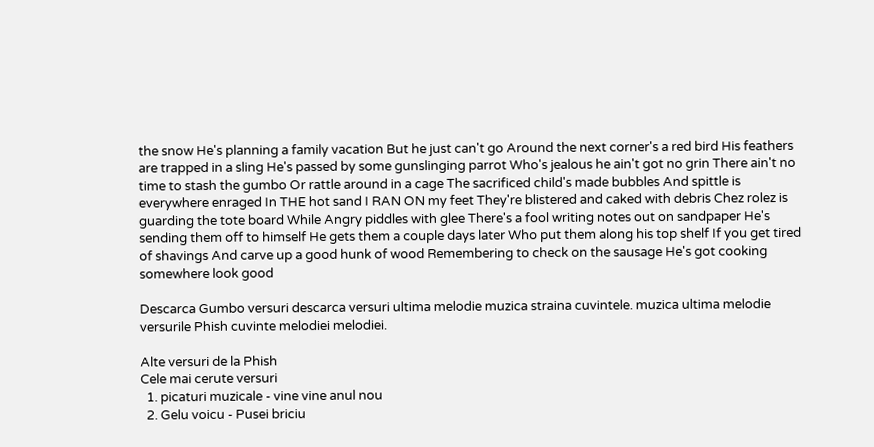the snow He's planning a family vacation But he just can't go Around the next corner's a red bird His feathers are trapped in a sling He's passed by some gunslinging parrot Who's jealous he ain't got no grin There ain't no time to stash the gumbo Or rattle around in a cage The sacrificed child's made bubbles And spittle is everywhere enraged In THE hot sand I RAN ON my feet They're blistered and caked with debris Chez rolez is guarding the tote board While Angry piddles with glee There's a fool writing notes out on sandpaper He's sending them off to himself He gets them a couple days later Who put them along his top shelf If you get tired of shavings And carve up a good hunk of wood Remembering to check on the sausage He's got cooking somewhere look good

Descarca Gumbo versuri descarca versuri ultima melodie muzica straina cuvintele. muzica ultima melodie versurile Phish cuvinte melodiei melodiei.

Alte versuri de la Phish
Cele mai cerute versuri
  1. picaturi muzicale - vine vine anul nou
  2. Gelu voicu - Pusei briciu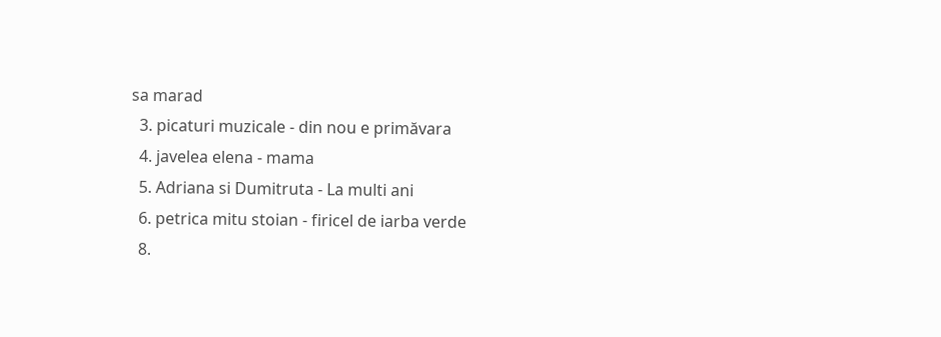sa marad
  3. picaturi muzicale - din nou e primăvara
  4. javelea elena - mama
  5. Adriana si Dumitruta - La multi ani
  6. petrica mitu stoian - firicel de iarba verde
  8.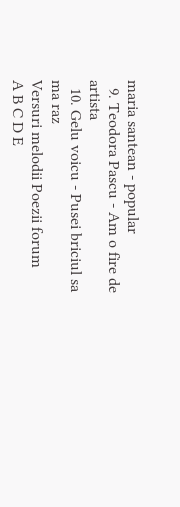maria santean - popular
  9. Teodora Pascu - Am o fire de artista
  10. Gelu voicu - Pusei briciul sa ma raz
Versuri melodii Poezii forum
A B C D E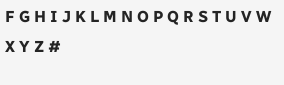F G H I J K L M N O P Q R S T U V W X Y Z #